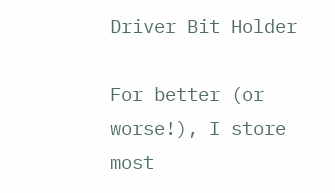Driver Bit Holder

For better (or worse!), I store most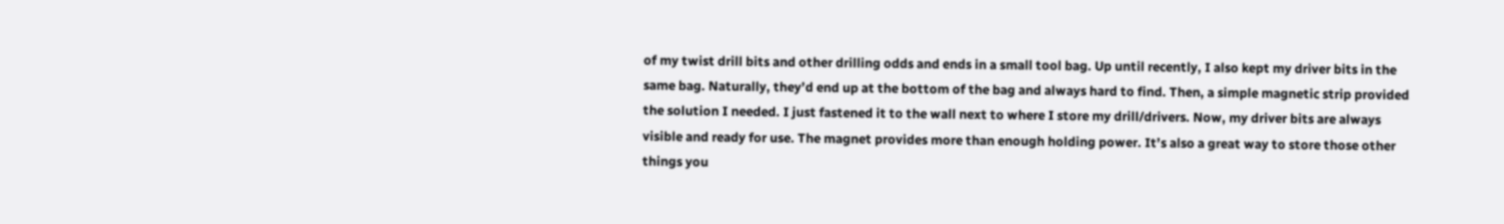of my twist drill bits and other drilling odds and ends in a small tool bag. Up until recently, I also kept my driver bits in the same bag. Naturally, they’d end up at the bottom of the bag and always hard to find. Then, a simple magnetic strip provided the solution I needed. I just fastened it to the wall next to where I store my drill/drivers. Now, my driver bits are always visible and ready for use. The magnet provides more than enough holding power. It’s also a great way to store those other things you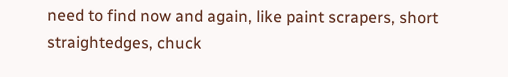need to find now and again, like paint scrapers, short straightedges, chuck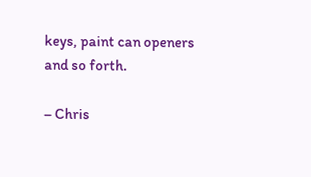keys, paint can openers and so forth.

– Chris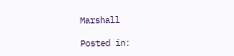Marshall

Posted in: